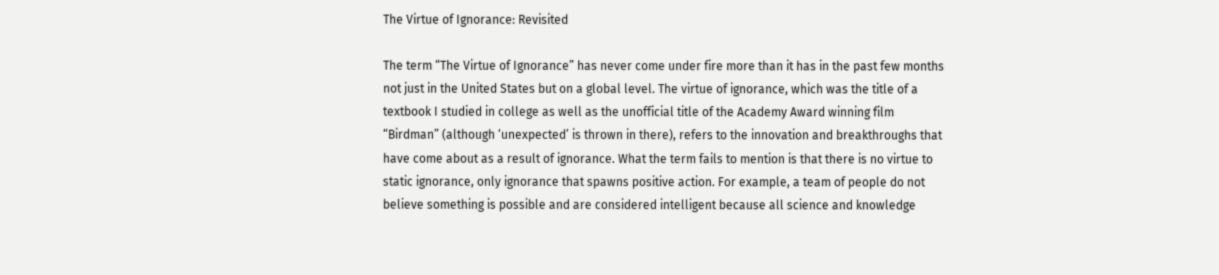The Virtue of Ignorance: Revisited

The term “The Virtue of Ignorance” has never come under fire more than it has in the past few months not just in the United States but on a global level. The virtue of ignorance, which was the title of a textbook I studied in college as well as the unofficial title of the Academy Award winning film “Birdman” (although ‘unexpected’ is thrown in there), refers to the innovation and breakthroughs that have come about as a result of ignorance. What the term fails to mention is that there is no virtue to static ignorance, only ignorance that spawns positive action. For example, a team of people do not believe something is possible and are considered intelligent because all science and knowledge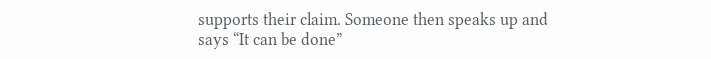supports their claim. Someone then speaks up and says “It can be done”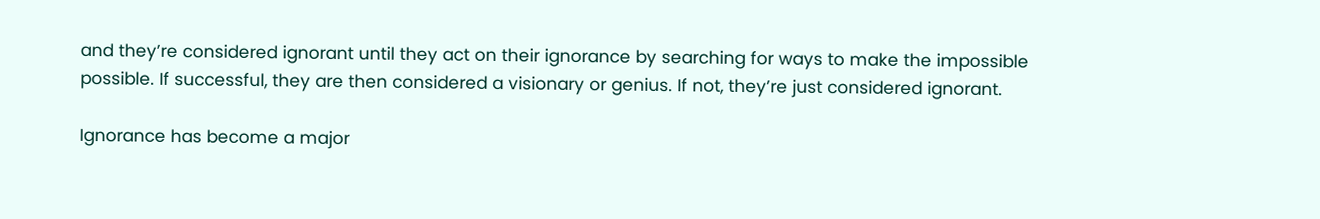and they’re considered ignorant until they act on their ignorance by searching for ways to make the impossible possible. If successful, they are then considered a visionary or genius. If not, they’re just considered ignorant.

Ignorance has become a major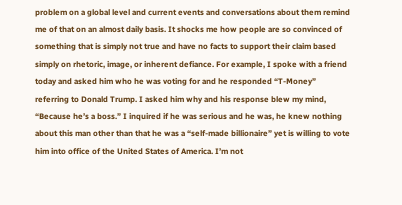problem on a global level and current events and conversations about them remind me of that on an almost daily basis. It shocks me how people are so convinced of something that is simply not true and have no facts to support their claim based simply on rhetoric, image, or inherent defiance. For example, I spoke with a friend today and asked him who he was voting for and he responded “T-Money” referring to Donald Trump. I asked him why and his response blew my mind, “Because he’s a boss.” I inquired if he was serious and he was, he knew nothing about this man other than that he was a “self-made billionaire” yet is willing to vote him into office of the United States of America. I’m not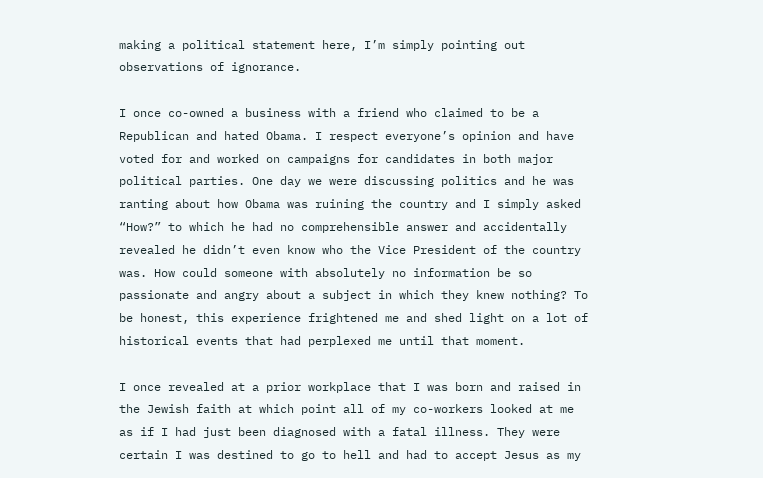making a political statement here, I’m simply pointing out observations of ignorance.

I once co-owned a business with a friend who claimed to be a Republican and hated Obama. I respect everyone’s opinion and have voted for and worked on campaigns for candidates in both major political parties. One day we were discussing politics and he was ranting about how Obama was ruining the country and I simply asked “How?” to which he had no comprehensible answer and accidentally revealed he didn’t even know who the Vice President of the country was. How could someone with absolutely no information be so passionate and angry about a subject in which they knew nothing? To be honest, this experience frightened me and shed light on a lot of historical events that had perplexed me until that moment.

I once revealed at a prior workplace that I was born and raised in the Jewish faith at which point all of my co-workers looked at me as if I had just been diagnosed with a fatal illness. They were certain I was destined to go to hell and had to accept Jesus as my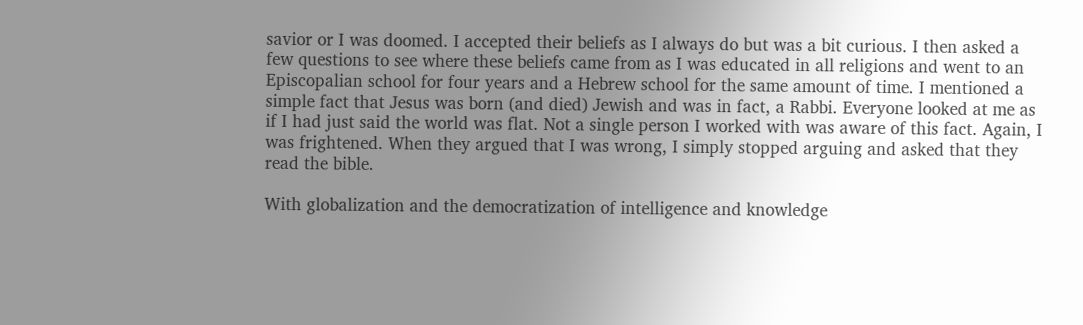savior or I was doomed. I accepted their beliefs as I always do but was a bit curious. I then asked a few questions to see where these beliefs came from as I was educated in all religions and went to an Episcopalian school for four years and a Hebrew school for the same amount of time. I mentioned a simple fact that Jesus was born (and died) Jewish and was in fact, a Rabbi. Everyone looked at me as if I had just said the world was flat. Not a single person I worked with was aware of this fact. Again, I was frightened. When they argued that I was wrong, I simply stopped arguing and asked that they read the bible.

With globalization and the democratization of intelligence and knowledge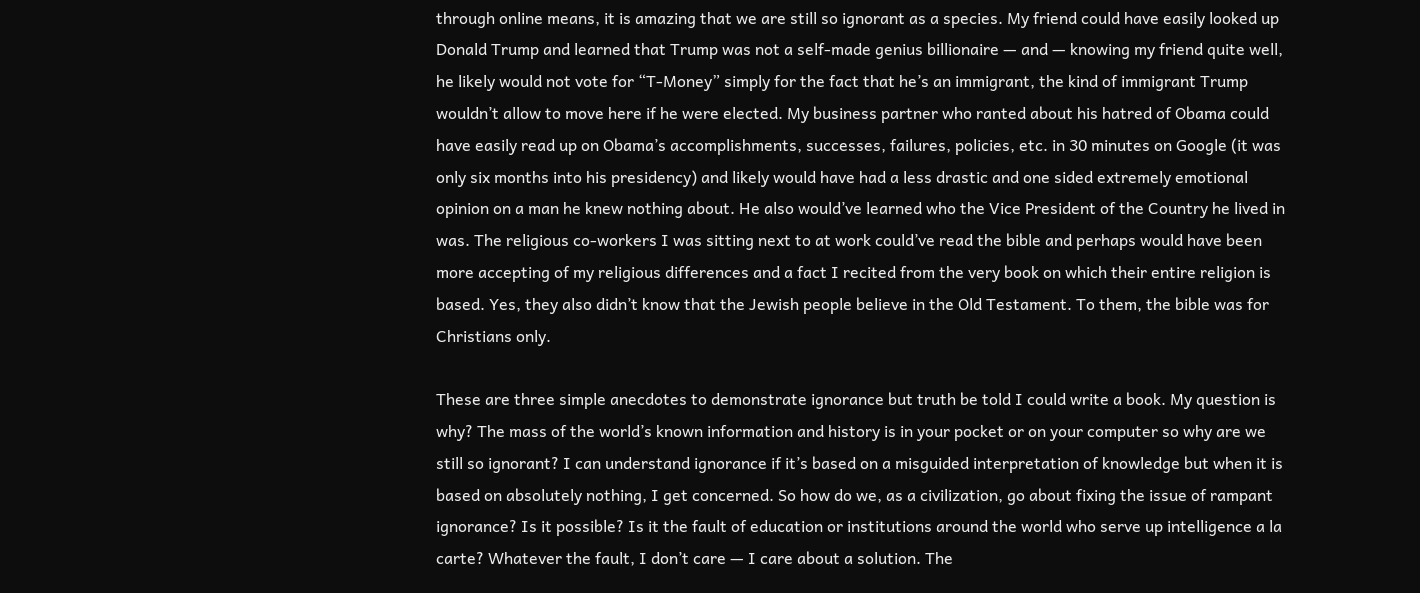through online means, it is amazing that we are still so ignorant as a species. My friend could have easily looked up Donald Trump and learned that Trump was not a self-made genius billionaire — and — knowing my friend quite well, he likely would not vote for “T-Money” simply for the fact that he’s an immigrant, the kind of immigrant Trump wouldn’t allow to move here if he were elected. My business partner who ranted about his hatred of Obama could have easily read up on Obama’s accomplishments, successes, failures, policies, etc. in 30 minutes on Google (it was only six months into his presidency) and likely would have had a less drastic and one sided extremely emotional opinion on a man he knew nothing about. He also would’ve learned who the Vice President of the Country he lived in was. The religious co-workers I was sitting next to at work could’ve read the bible and perhaps would have been more accepting of my religious differences and a fact I recited from the very book on which their entire religion is based. Yes, they also didn’t know that the Jewish people believe in the Old Testament. To them, the bible was for Christians only.

These are three simple anecdotes to demonstrate ignorance but truth be told I could write a book. My question is why? The mass of the world’s known information and history is in your pocket or on your computer so why are we still so ignorant? I can understand ignorance if it’s based on a misguided interpretation of knowledge but when it is based on absolutely nothing, I get concerned. So how do we, as a civilization, go about fixing the issue of rampant ignorance? Is it possible? Is it the fault of education or institutions around the world who serve up intelligence a la carte? Whatever the fault, I don’t care — I care about a solution. The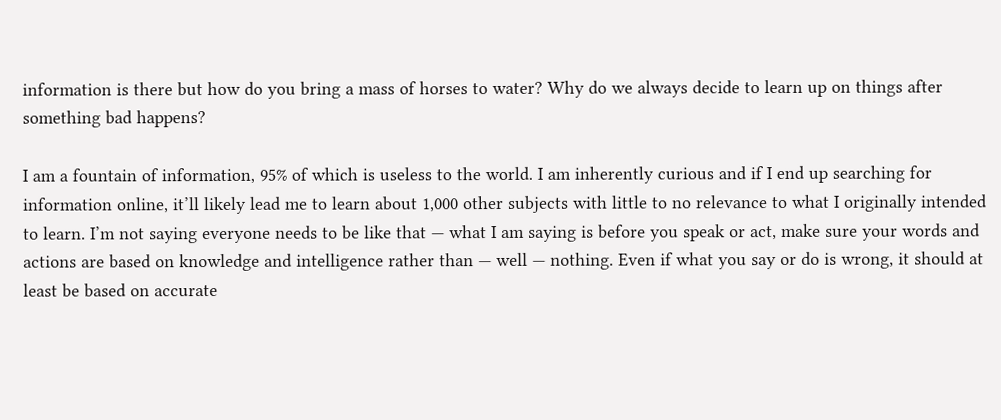information is there but how do you bring a mass of horses to water? Why do we always decide to learn up on things after something bad happens?

I am a fountain of information, 95% of which is useless to the world. I am inherently curious and if I end up searching for information online, it’ll likely lead me to learn about 1,000 other subjects with little to no relevance to what I originally intended to learn. I’m not saying everyone needs to be like that — what I am saying is before you speak or act, make sure your words and actions are based on knowledge and intelligence rather than — well — nothing. Even if what you say or do is wrong, it should at least be based on accurate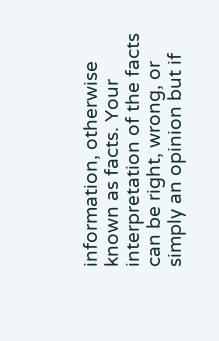information, otherwise known as facts. Your interpretation of the facts can be right, wrong, or simply an opinion but if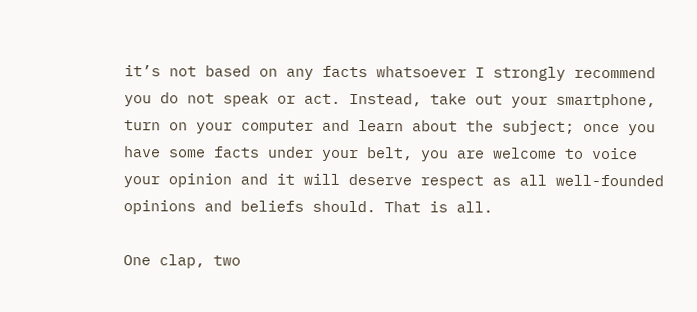it’s not based on any facts whatsoever I strongly recommend you do not speak or act. Instead, take out your smartphone, turn on your computer and learn about the subject; once you have some facts under your belt, you are welcome to voice your opinion and it will deserve respect as all well-founded opinions and beliefs should. That is all.

One clap, two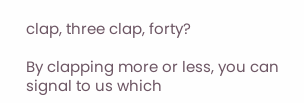clap, three clap, forty?

By clapping more or less, you can signal to us which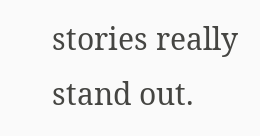stories really stand out.